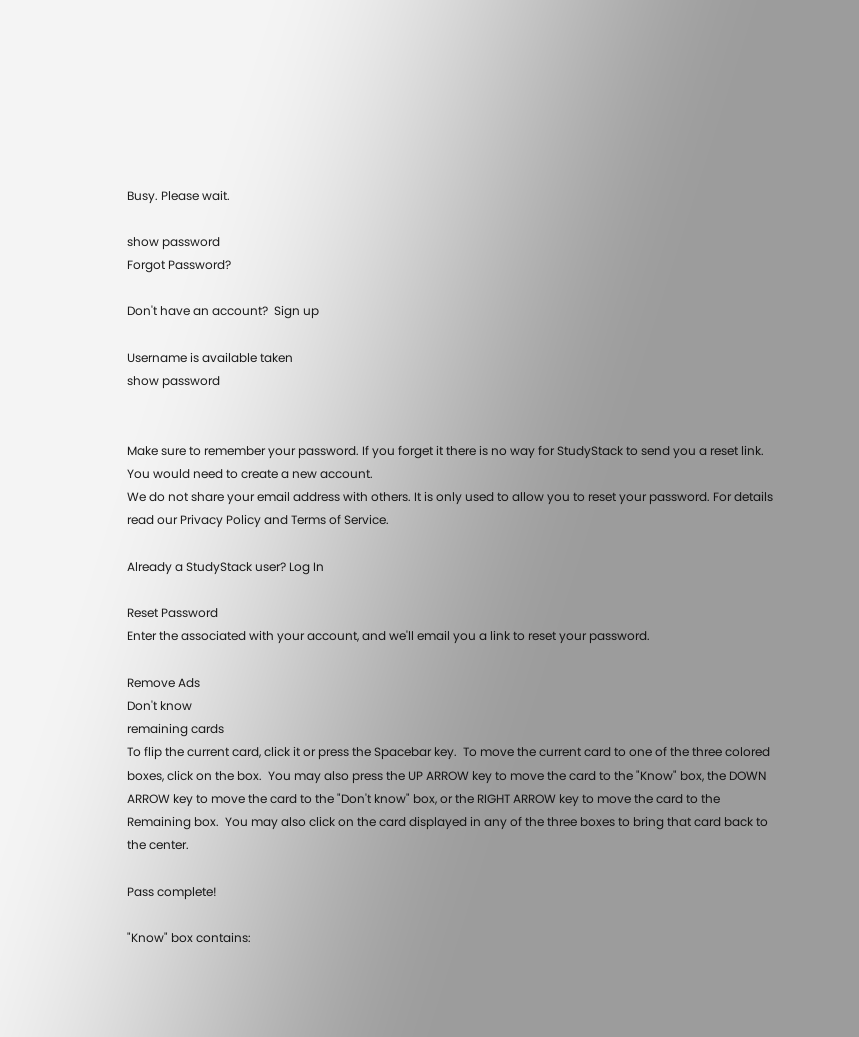Busy. Please wait.

show password
Forgot Password?

Don't have an account?  Sign up

Username is available taken
show password


Make sure to remember your password. If you forget it there is no way for StudyStack to send you a reset link. You would need to create a new account.
We do not share your email address with others. It is only used to allow you to reset your password. For details read our Privacy Policy and Terms of Service.

Already a StudyStack user? Log In

Reset Password
Enter the associated with your account, and we'll email you a link to reset your password.

Remove Ads
Don't know
remaining cards
To flip the current card, click it or press the Spacebar key.  To move the current card to one of the three colored boxes, click on the box.  You may also press the UP ARROW key to move the card to the "Know" box, the DOWN ARROW key to move the card to the "Don't know" box, or the RIGHT ARROW key to move the card to the Remaining box.  You may also click on the card displayed in any of the three boxes to bring that card back to the center.

Pass complete!

"Know" box contains: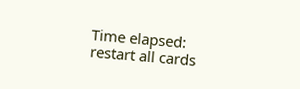Time elapsed:
restart all cards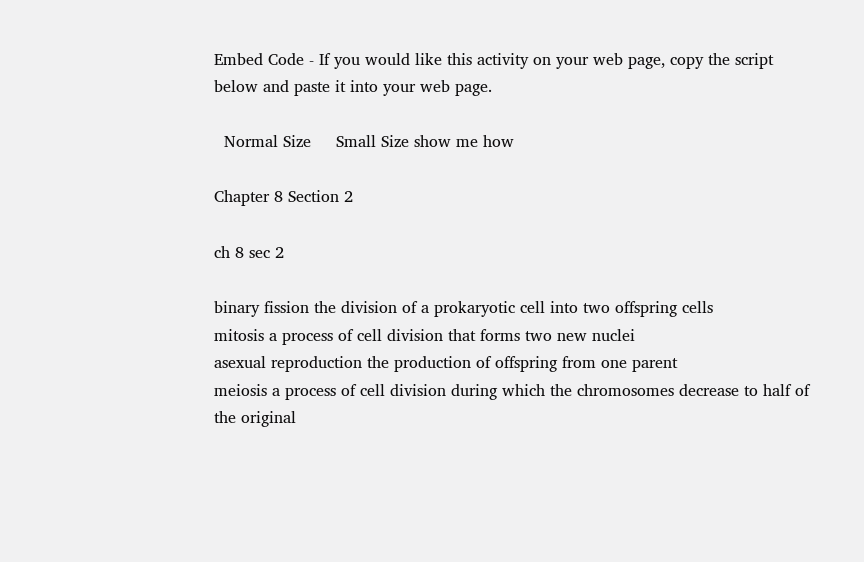Embed Code - If you would like this activity on your web page, copy the script below and paste it into your web page.

  Normal Size     Small Size show me how

Chapter 8 Section 2

ch 8 sec 2

binary fission the division of a prokaryotic cell into two offspring cells
mitosis a process of cell division that forms two new nuclei
asexual reproduction the production of offspring from one parent
meiosis a process of cell division during which the chromosomes decrease to half of the original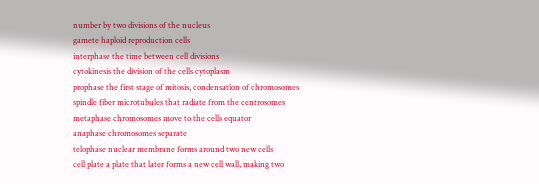number by two divisions of the nucleus
gamete haploid reproduction cells
interphase the time between cell divisions
cytokinesis the division of the cells cytoplasm
prophase the first stage of mitosis, condensation of chromosomes
spindle fiber microtubules that radiate from the centrosomes
metaphase chromosomes move to the cells equator
anaphase chromosomes separate
telophase nuclear membrane forms around two new cells
cell plate a plate that later forms a new cell wall, making two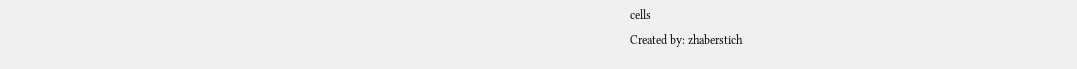cells
Created by: zhaberstich